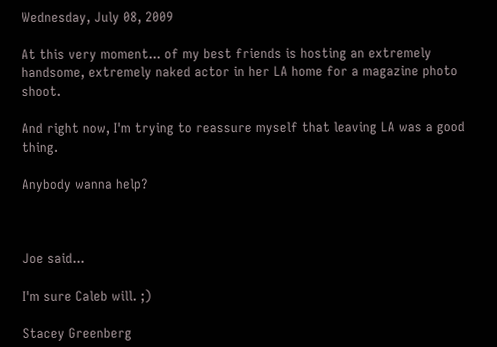Wednesday, July 08, 2009

At this very moment... of my best friends is hosting an extremely handsome, extremely naked actor in her LA home for a magazine photo shoot.

And right now, I'm trying to reassure myself that leaving LA was a good thing.

Anybody wanna help?



Joe said...

I'm sure Caleb will. ;)

Stacey Greenberg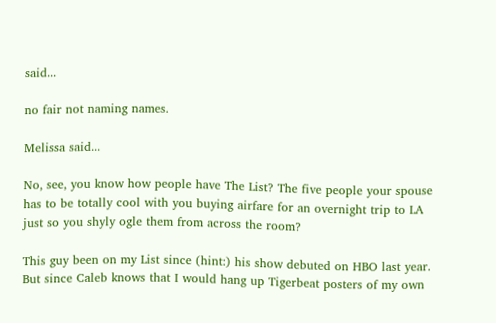said...

no fair not naming names.

Melissa said...

No, see, you know how people have The List? The five people your spouse has to be totally cool with you buying airfare for an overnight trip to LA just so you shyly ogle them from across the room?

This guy been on my List since (hint:) his show debuted on HBO last year. But since Caleb knows that I would hang up Tigerbeat posters of my own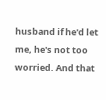husband if he'd let me, he's not too worried. And that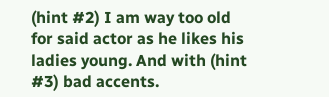(hint #2) I am way too old for said actor as he likes his ladies young. And with (hint #3) bad accents.